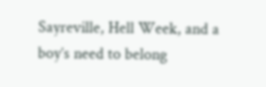Sayreville, Hell Week, and a boy’s need to belong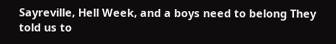Sayreville, Hell Week, and a boys need to belong They told us to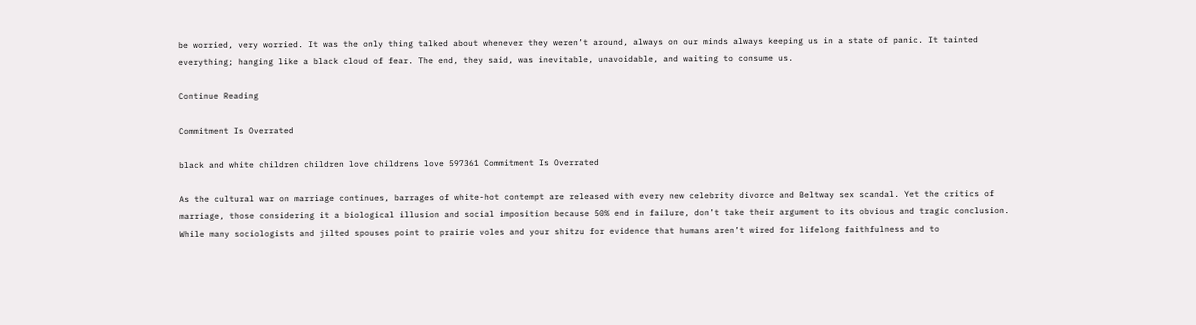be worried, very worried. It was the only thing talked about whenever they weren’t around, always on our minds always keeping us in a state of panic. It tainted everything; hanging like a black cloud of fear. The end, they said, was inevitable, unavoidable, and waiting to consume us.

Continue Reading

Commitment Is Overrated

black and white children children love childrens love 597361 Commitment Is Overrated

As the cultural war on marriage continues, barrages of white-hot contempt are released with every new celebrity divorce and Beltway sex scandal. Yet the critics of marriage, those considering it a biological illusion and social imposition because 50% end in failure, don’t take their argument to its obvious and tragic conclusion. While many sociologists and jilted spouses point to prairie voles and your shitzu for evidence that humans aren’t wired for lifelong faithfulness and to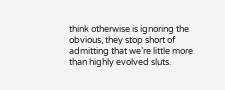think otherwise is ignoring the obvious, they stop short of admitting that we’re little more than highly evolved sluts.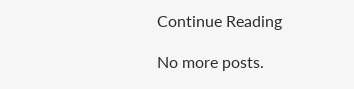Continue Reading

No more posts.